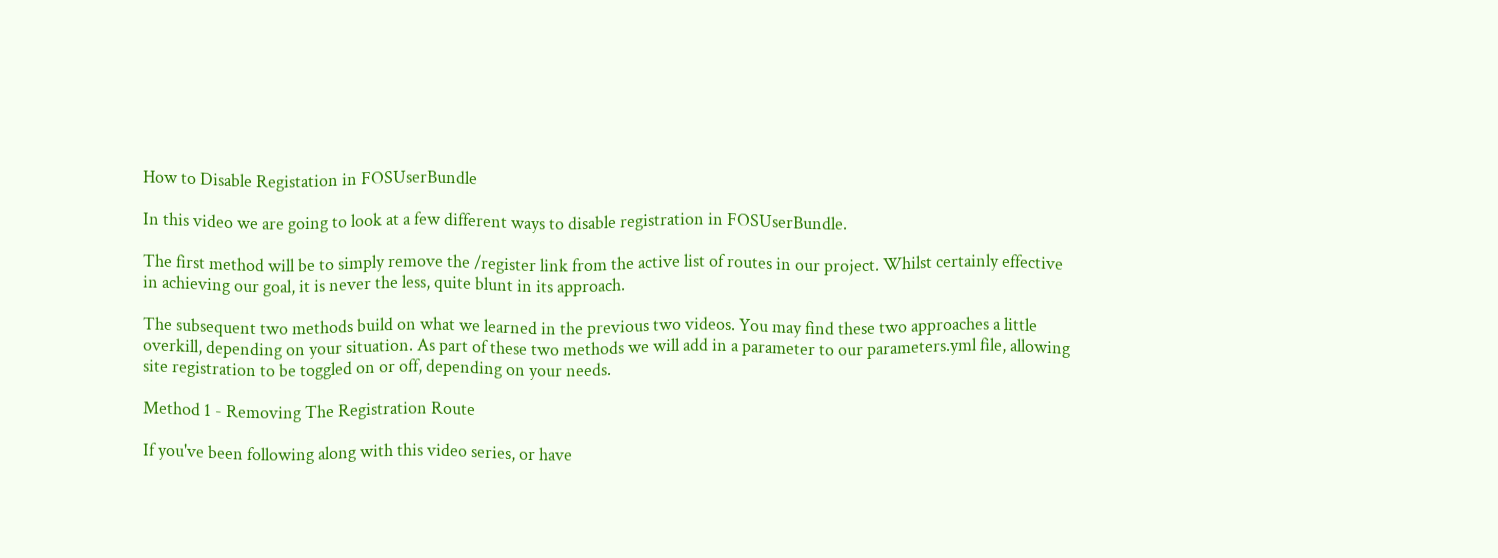How to Disable Registation in FOSUserBundle

In this video we are going to look at a few different ways to disable registration in FOSUserBundle.

The first method will be to simply remove the /register link from the active list of routes in our project. Whilst certainly effective in achieving our goal, it is never the less, quite blunt in its approach.

The subsequent two methods build on what we learned in the previous two videos. You may find these two approaches a little overkill, depending on your situation. As part of these two methods we will add in a parameter to our parameters.yml file, allowing site registration to be toggled on or off, depending on your needs.

Method 1 - Removing The Registration Route

If you've been following along with this video series, or have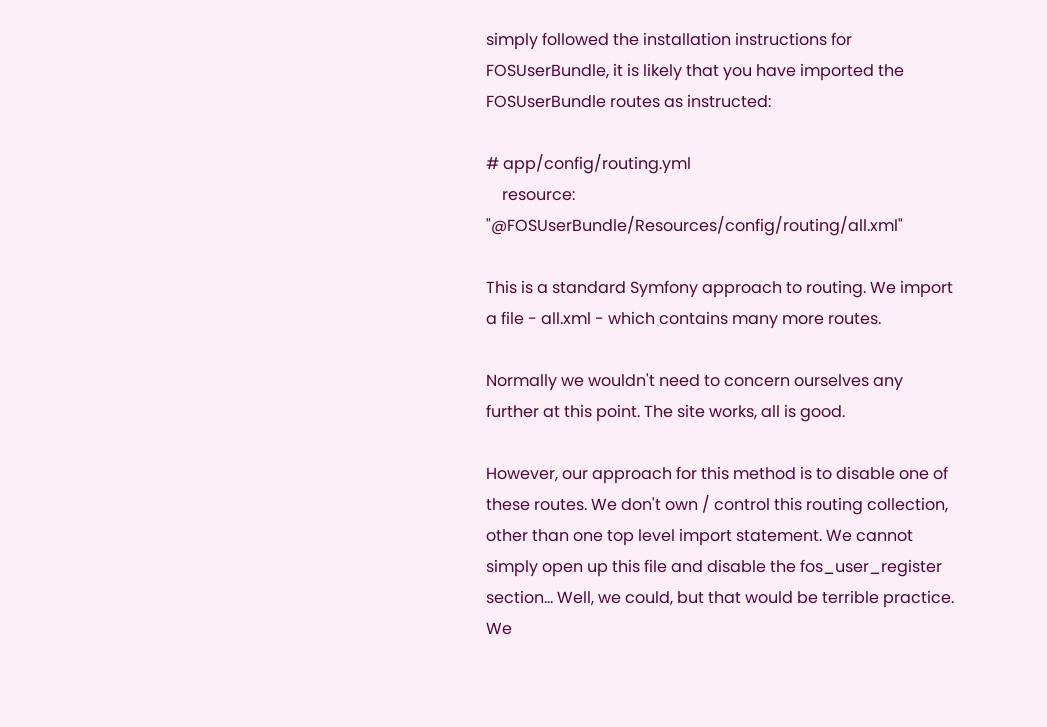simply followed the installation instructions for FOSUserBundle, it is likely that you have imported the FOSUserBundle routes as instructed:

# app/config/routing.yml
    resource: "@FOSUserBundle/Resources/config/routing/all.xml"

This is a standard Symfony approach to routing. We import a file - all.xml - which contains many more routes.

Normally we wouldn't need to concern ourselves any further at this point. The site works, all is good.

However, our approach for this method is to disable one of these routes. We don't own / control this routing collection, other than one top level import statement. We cannot simply open up this file and disable the fos_user_register section... Well, we could, but that would be terrible practice. We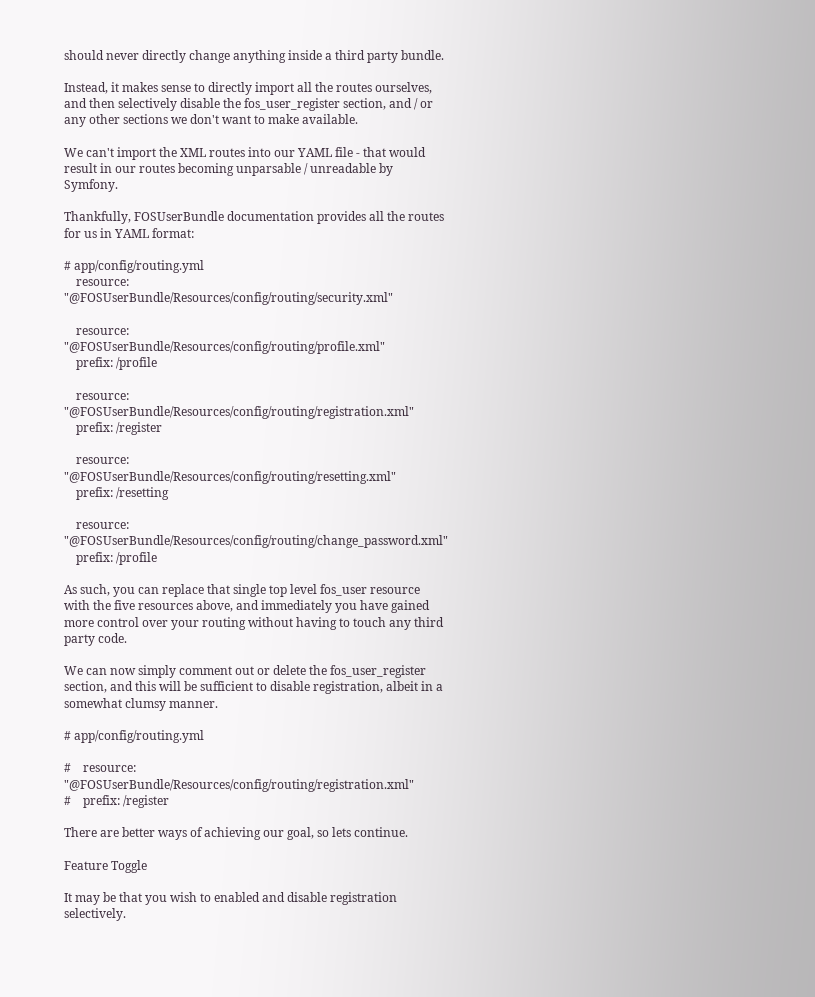should never directly change anything inside a third party bundle.

Instead, it makes sense to directly import all the routes ourselves, and then selectively disable the fos_user_register section, and / or any other sections we don't want to make available.

We can't import the XML routes into our YAML file - that would result in our routes becoming unparsable / unreadable by Symfony.

Thankfully, FOSUserBundle documentation provides all the routes for us in YAML format:

# app/config/routing.yml
    resource: "@FOSUserBundle/Resources/config/routing/security.xml"

    resource: "@FOSUserBundle/Resources/config/routing/profile.xml"
    prefix: /profile

    resource: "@FOSUserBundle/Resources/config/routing/registration.xml"
    prefix: /register

    resource: "@FOSUserBundle/Resources/config/routing/resetting.xml"
    prefix: /resetting

    resource: "@FOSUserBundle/Resources/config/routing/change_password.xml"
    prefix: /profile

As such, you can replace that single top level fos_user resource with the five resources above, and immediately you have gained more control over your routing without having to touch any third party code.

We can now simply comment out or delete the fos_user_register section, and this will be sufficient to disable registration, albeit in a somewhat clumsy manner.

# app/config/routing.yml

#    resource: "@FOSUserBundle/Resources/config/routing/registration.xml"
#    prefix: /register

There are better ways of achieving our goal, so lets continue.

Feature Toggle

It may be that you wish to enabled and disable registration selectively.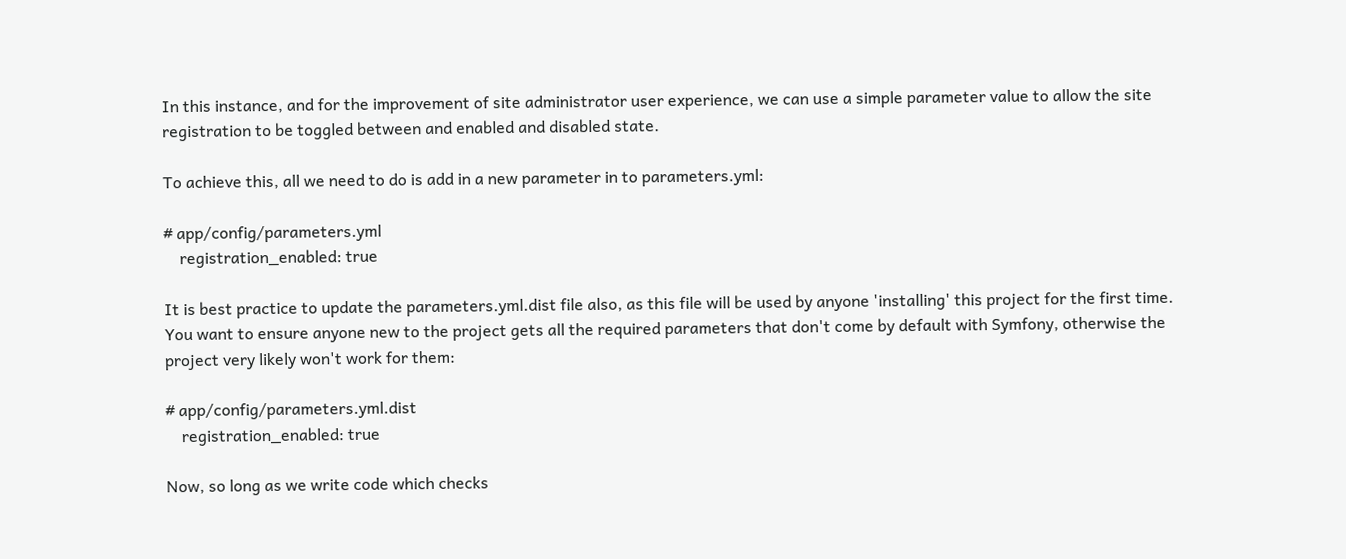In this instance, and for the improvement of site administrator user experience, we can use a simple parameter value to allow the site registration to be toggled between and enabled and disabled state.

To achieve this, all we need to do is add in a new parameter in to parameters.yml:

# app/config/parameters.yml
    registration_enabled: true

It is best practice to update the parameters.yml.dist file also, as this file will be used by anyone 'installing' this project for the first time. You want to ensure anyone new to the project gets all the required parameters that don't come by default with Symfony, otherwise the project very likely won't work for them:

# app/config/parameters.yml.dist
    registration_enabled: true

Now, so long as we write code which checks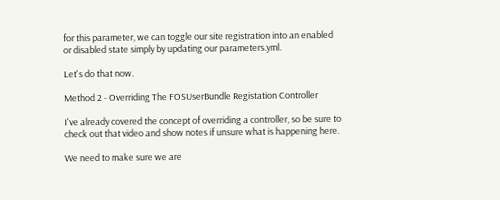for this parameter, we can toggle our site registration into an enabled or disabled state simply by updating our parameters.yml.

Let's do that now.

Method 2 - Overriding The FOSUserBundle Registation Controller

I've already covered the concept of overriding a controller, so be sure to check out that video and show notes if unsure what is happening here.

We need to make sure we are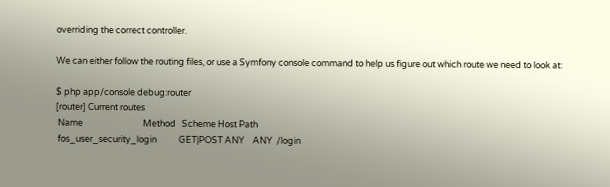overriding the correct controller.

We can either follow the routing files, or use a Symfony console command to help us figure out which route we need to look at:

$ php app/console debug:router
[router] Current routes
 Name                              Method   Scheme Host Path
 fos_user_security_login           GET|POST ANY    ANY  /login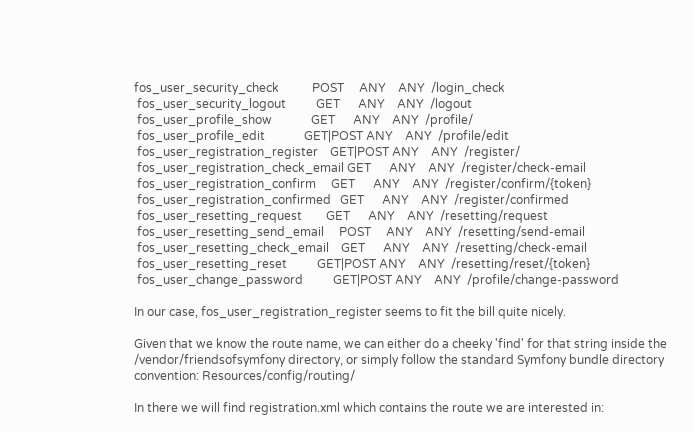fos_user_security_check           POST     ANY    ANY  /login_check
 fos_user_security_logout          GET      ANY    ANY  /logout
 fos_user_profile_show             GET      ANY    ANY  /profile/
 fos_user_profile_edit             GET|POST ANY    ANY  /profile/edit
 fos_user_registration_register    GET|POST ANY    ANY  /register/
 fos_user_registration_check_email GET      ANY    ANY  /register/check-email
 fos_user_registration_confirm     GET      ANY    ANY  /register/confirm/{token}
 fos_user_registration_confirmed   GET      ANY    ANY  /register/confirmed
 fos_user_resetting_request        GET      ANY    ANY  /resetting/request
 fos_user_resetting_send_email     POST     ANY    ANY  /resetting/send-email
 fos_user_resetting_check_email    GET      ANY    ANY  /resetting/check-email
 fos_user_resetting_reset          GET|POST ANY    ANY  /resetting/reset/{token}
 fos_user_change_password          GET|POST ANY    ANY  /profile/change-password

In our case, fos_user_registration_register seems to fit the bill quite nicely.

Given that we know the route name, we can either do a cheeky 'find' for that string inside the /vendor/friendsofsymfony directory, or simply follow the standard Symfony bundle directory convention: Resources/config/routing/

In there we will find registration.xml which contains the route we are interested in: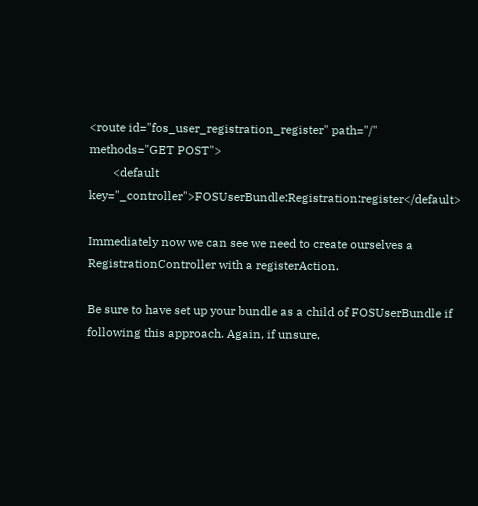<route id="fos_user_registration_register" path="/" methods="GET POST">
        <default key="_controller">FOSUserBundle:Registration:register</default>

Immediately now we can see we need to create ourselves a RegistrationController with a registerAction.

Be sure to have set up your bundle as a child of FOSUserBundle if following this approach. Again, if unsure,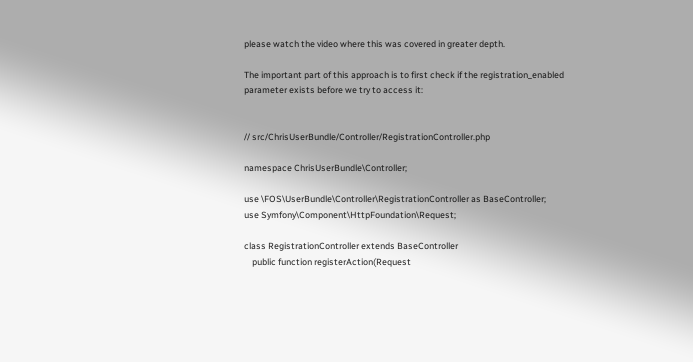please watch the video where this was covered in greater depth.

The important part of this approach is to first check if the registration_enabled parameter exists before we try to access it:


// src/ChrisUserBundle/Controller/RegistrationController.php

namespace ChrisUserBundle\Controller;

use \FOS\UserBundle\Controller\RegistrationController as BaseController;
use Symfony\Component\HttpFoundation\Request;

class RegistrationController extends BaseController
    public function registerAction(Request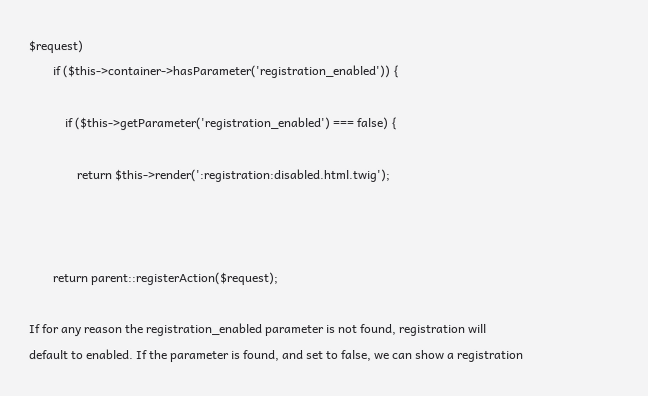$request)
        if ($this->container->hasParameter('registration_enabled')) {

            if ($this->getParameter('registration_enabled') === false) {

                return $this->render(':registration:disabled.html.twig');



        return parent::registerAction($request);

If for any reason the registration_enabled parameter is not found, registration will default to enabled. If the parameter is found, and set to false, we can show a registration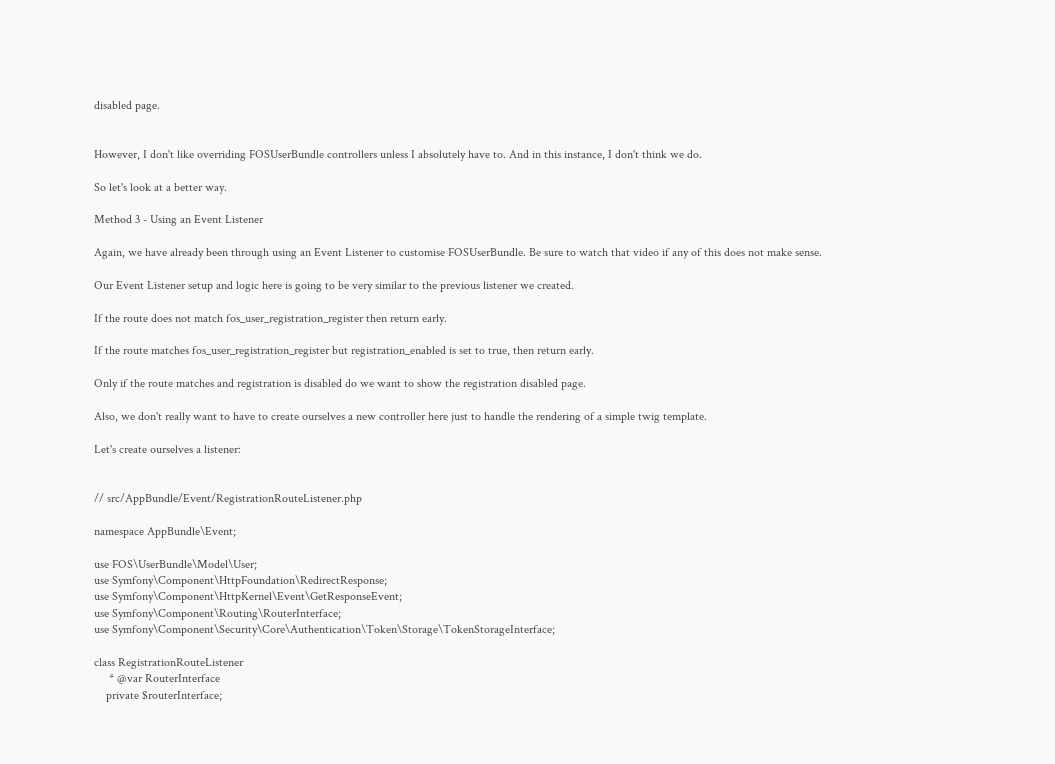disabled page.


However, I don't like overriding FOSUserBundle controllers unless I absolutely have to. And in this instance, I don't think we do.

So let's look at a better way.

Method 3 - Using an Event Listener

Again, we have already been through using an Event Listener to customise FOSUserBundle. Be sure to watch that video if any of this does not make sense.

Our Event Listener setup and logic here is going to be very similar to the previous listener we created.

If the route does not match fos_user_registration_register then return early.

If the route matches fos_user_registration_register but registration_enabled is set to true, then return early.

Only if the route matches and registration is disabled do we want to show the registration disabled page.

Also, we don't really want to have to create ourselves a new controller here just to handle the rendering of a simple twig template.

Let's create ourselves a listener:


// src/AppBundle/Event/RegistrationRouteListener.php

namespace AppBundle\Event;

use FOS\UserBundle\Model\User;
use Symfony\Component\HttpFoundation\RedirectResponse;
use Symfony\Component\HttpKernel\Event\GetResponseEvent;
use Symfony\Component\Routing\RouterInterface;
use Symfony\Component\Security\Core\Authentication\Token\Storage\TokenStorageInterface;

class RegistrationRouteListener
     * @var RouterInterface
    private $routerInterface;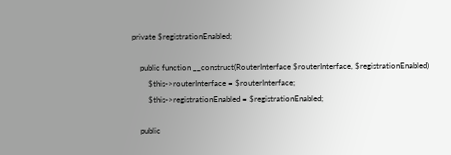private $registrationEnabled;

    public function __construct(RouterInterface $routerInterface, $registrationEnabled)
        $this->routerInterface = $routerInterface;
        $this->registrationEnabled = $registrationEnabled;

    public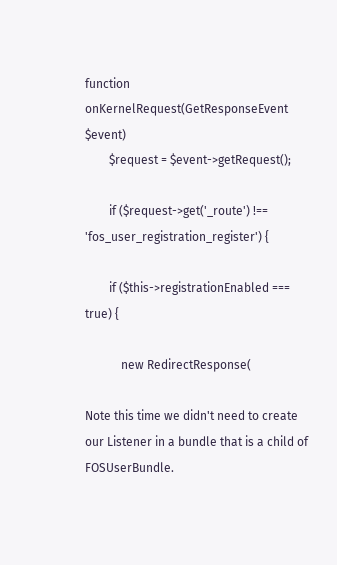function onKernelRequest(GetResponseEvent $event)
        $request = $event->getRequest();

        if ($request->get('_route') !== 'fos_user_registration_register') {

        if ($this->registrationEnabled === true) {

            new RedirectResponse(

Note this time we didn't need to create our Listener in a bundle that is a child of FOSUserBundle.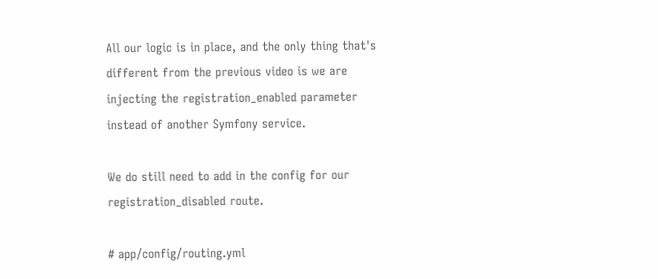All our logic is in place, and the only thing that's different from the previous video is we are injecting the registration_enabled parameter instead of another Symfony service.

We do still need to add in the config for our registration_disabled route.

# app/config/routing.yml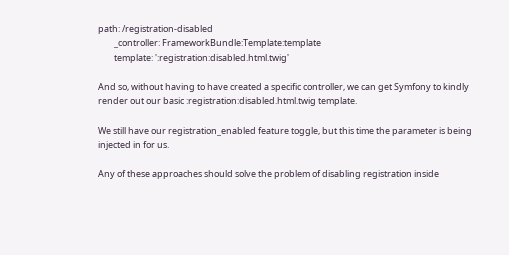path: /registration-disabled
        _controller: FrameworkBundle:Template:template
        template: ':registration:disabled.html.twig'

And so, without having to have created a specific controller, we can get Symfony to kindly render out our basic :registration:disabled.html.twig template.

We still have our registration_enabled feature toggle, but this time the parameter is being injected in for us.

Any of these approaches should solve the problem of disabling registration inside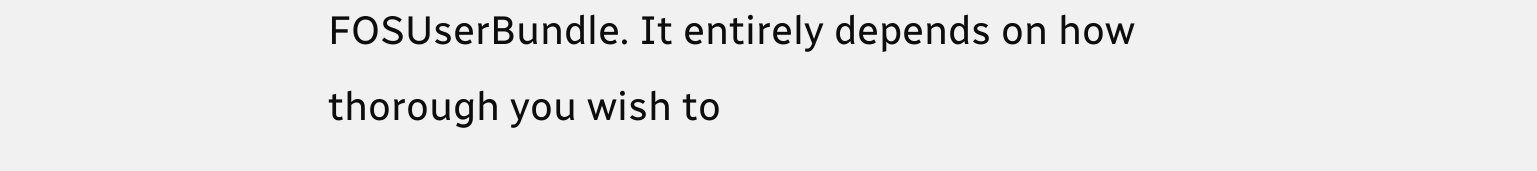FOSUserBundle. It entirely depends on how thorough you wish to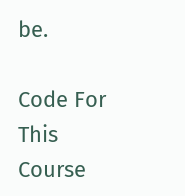be.

Code For This Course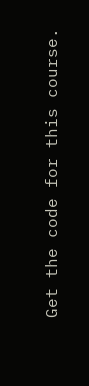Get the code for this course.